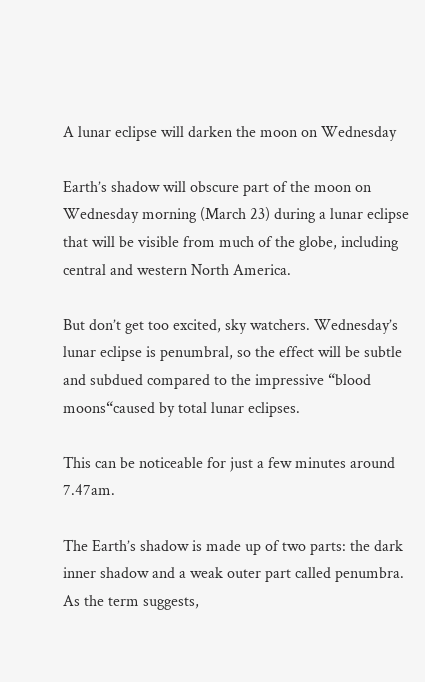A lunar eclipse will darken the moon on Wednesday

Earth’s shadow will obscure part of the moon on Wednesday morning (March 23) during a lunar eclipse that will be visible from much of the globe, including central and western North America.

But don’t get too excited, sky watchers. Wednesday’s lunar eclipse is penumbral, so the effect will be subtle and subdued compared to the impressive “blood moons“caused by total lunar eclipses.

This can be noticeable for just a few minutes around 7.47am.

The Earth’s shadow is made up of two parts: the dark inner shadow and a weak outer part called penumbra. As the term suggests,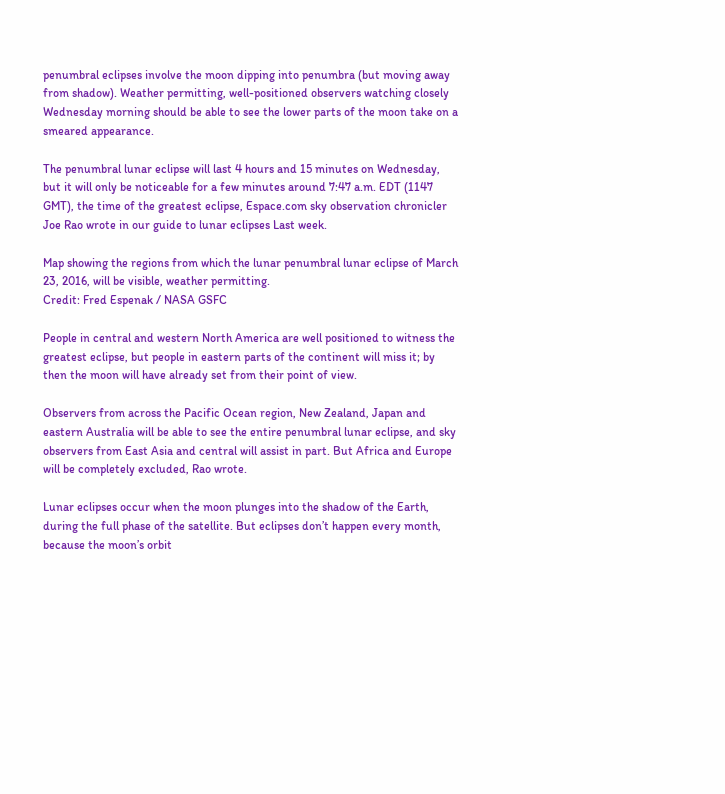penumbral eclipses involve the moon dipping into penumbra (but moving away from shadow). Weather permitting, well-positioned observers watching closely Wednesday morning should be able to see the lower parts of the moon take on a smeared appearance.

The penumbral lunar eclipse will last 4 hours and 15 minutes on Wednesday, but it will only be noticeable for a few minutes around 7:47 a.m. EDT (1147 GMT), the time of the greatest eclipse, Espace.com sky observation chronicler Joe Rao wrote in our guide to lunar eclipses Last week.

Map showing the regions from which the lunar penumbral lunar eclipse of March 23, 2016, will be visible, weather permitting.
Credit: Fred Espenak / NASA GSFC

People in central and western North America are well positioned to witness the greatest eclipse, but people in eastern parts of the continent will miss it; by then the moon will have already set from their point of view.

Observers from across the Pacific Ocean region, New Zealand, Japan and eastern Australia will be able to see the entire penumbral lunar eclipse, and sky observers from East Asia and central will assist in part. But Africa and Europe will be completely excluded, Rao wrote.

Lunar eclipses occur when the moon plunges into the shadow of the Earth, during the full phase of the satellite. But eclipses don’t happen every month, because the moon’s orbit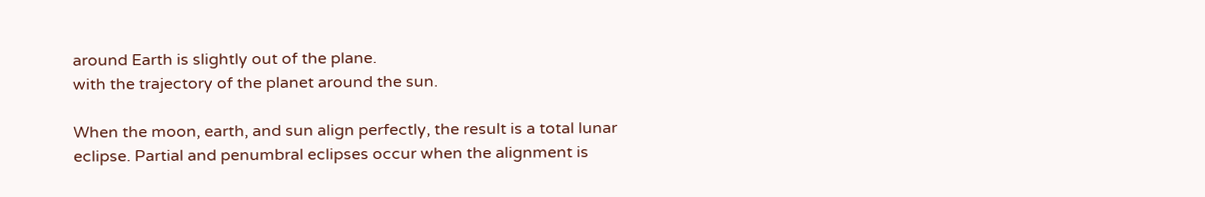around Earth is slightly out of the plane.
with the trajectory of the planet around the sun.

When the moon, earth, and sun align perfectly, the result is a total lunar eclipse. Partial and penumbral eclipses occur when the alignment is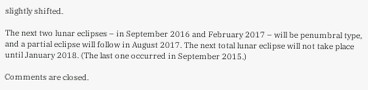slightly shifted.

The next two lunar eclipses – in September 2016 and February 2017 – will be penumbral type, and a partial eclipse will follow in August 2017. The next total lunar eclipse will not take place until January 2018. (The last one occurred in September 2015.)

Comments are closed.